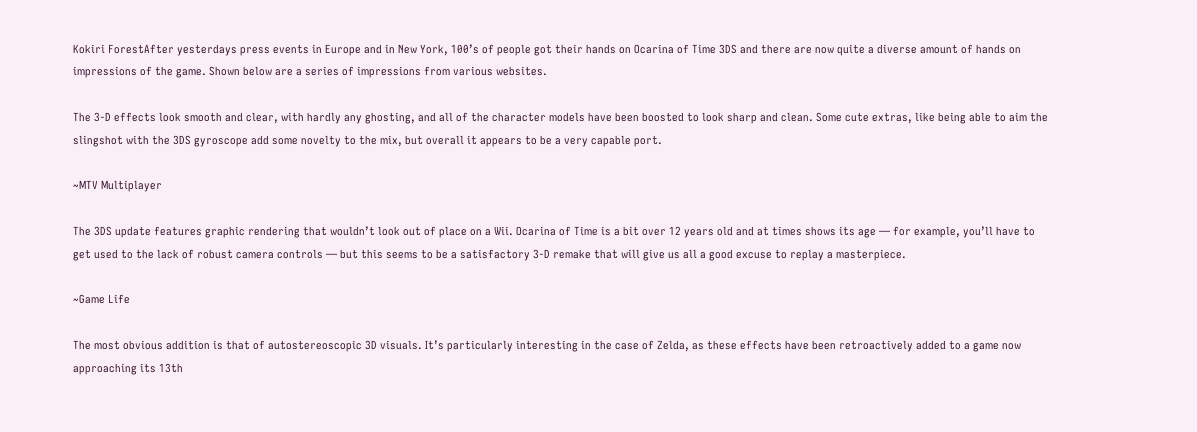Kokiri ForestAfter yesterdays press events in Europe and in New York, 100’s of people got their hands on Ocarina of Time 3DS and there are now quite a diverse amount of hands on impressions of the game. Shown below are a series of impressions from various websites.

The 3-D effects look smooth and clear, with hardly any ghosting, and all of the character models have been boosted to look sharp and clean. Some cute extras, like being able to aim the slingshot with the 3DS gyroscope add some novelty to the mix, but overall it appears to be a very capable port.

~MTV Multiplayer

The 3DS update features graphic rendering that wouldn’t look out of place on a Wii. Ocarina of Time is a bit over 12 years old and at times shows its age — for example, you’ll have to get used to the lack of robust camera controls — but this seems to be a satisfactory 3-D remake that will give us all a good excuse to replay a masterpiece.

~Game Life

The most obvious addition is that of autostereoscopic 3D visuals. It’s particularly interesting in the case of Zelda, as these effects have been retroactively added to a game now approaching its 13th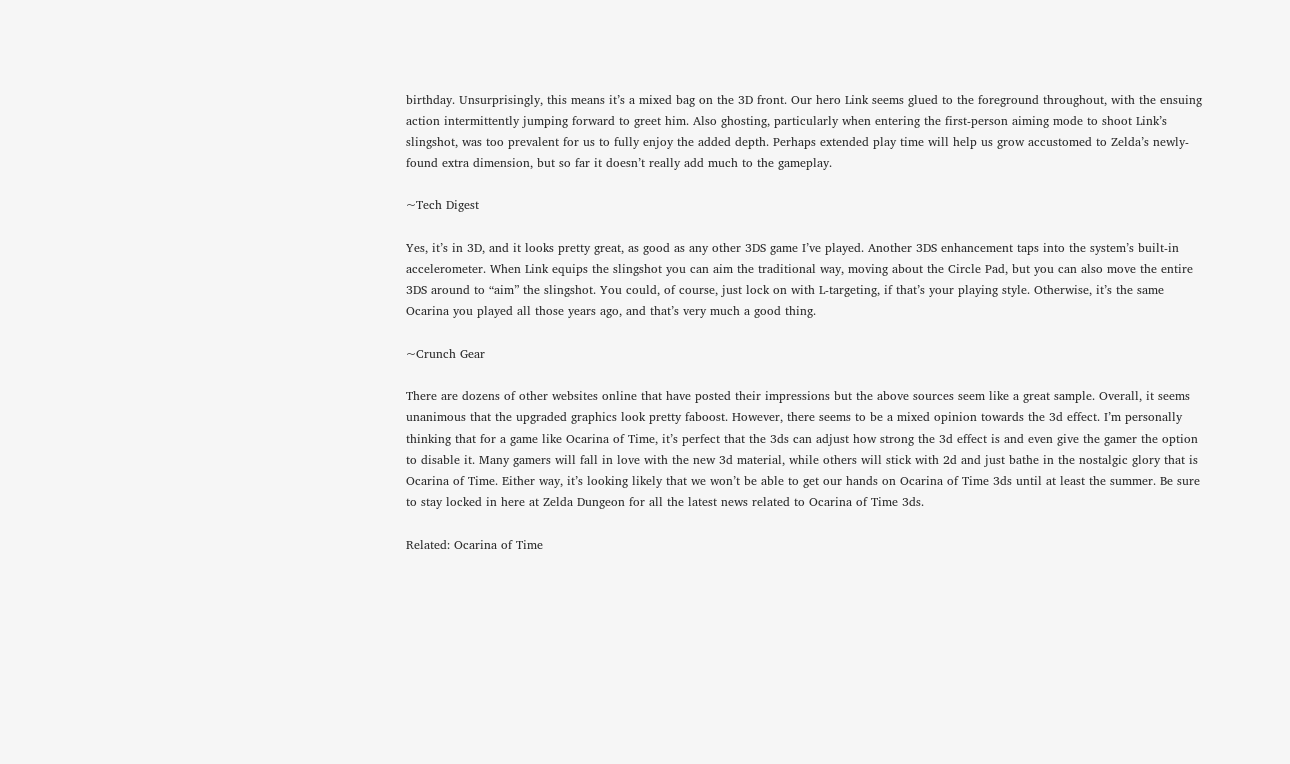birthday. Unsurprisingly, this means it’s a mixed bag on the 3D front. Our hero Link seems glued to the foreground throughout, with the ensuing action intermittently jumping forward to greet him. Also ghosting, particularly when entering the first-person aiming mode to shoot Link’s slingshot, was too prevalent for us to fully enjoy the added depth. Perhaps extended play time will help us grow accustomed to Zelda’s newly-found extra dimension, but so far it doesn’t really add much to the gameplay.

~Tech Digest

Yes, it’s in 3D, and it looks pretty great, as good as any other 3DS game I’ve played. Another 3DS enhancement taps into the system’s built-in accelerometer. When Link equips the slingshot you can aim the traditional way, moving about the Circle Pad, but you can also move the entire 3DS around to “aim” the slingshot. You could, of course, just lock on with L-targeting, if that’s your playing style. Otherwise, it’s the same Ocarina you played all those years ago, and that’s very much a good thing.

~Crunch Gear

There are dozens of other websites online that have posted their impressions but the above sources seem like a great sample. Overall, it seems unanimous that the upgraded graphics look pretty faboost. However, there seems to be a mixed opinion towards the 3d effect. I’m personally thinking that for a game like Ocarina of Time, it’s perfect that the 3ds can adjust how strong the 3d effect is and even give the gamer the option to disable it. Many gamers will fall in love with the new 3d material, while others will stick with 2d and just bathe in the nostalgic glory that is Ocarina of Time. Either way, it’s looking likely that we won’t be able to get our hands on Ocarina of Time 3ds until at least the summer. Be sure to stay locked in here at Zelda Dungeon for all the latest news related to Ocarina of Time 3ds.

Related: Ocarina of Time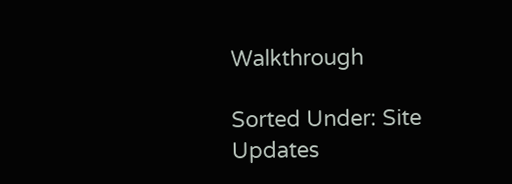Walkthrough

Sorted Under: Site Updates